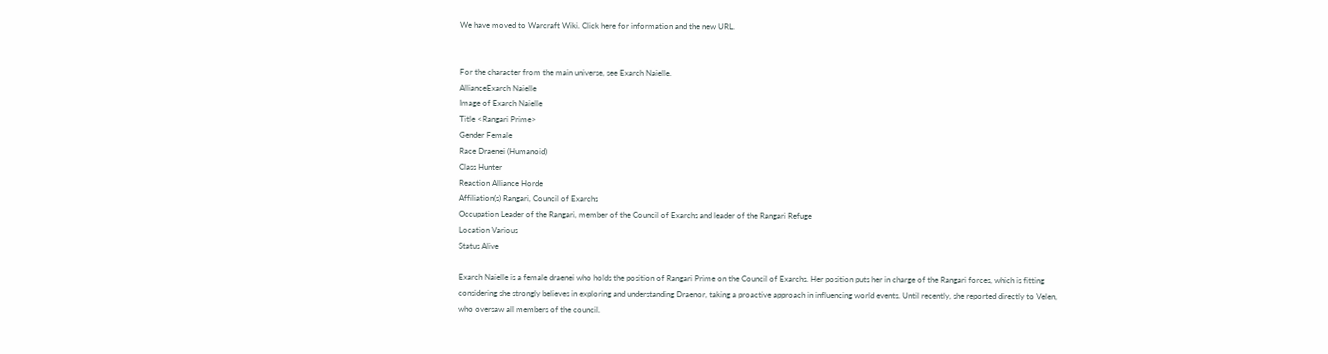We have moved to Warcraft Wiki. Click here for information and the new URL.


For the character from the main universe, see Exarch Naielle.
AllianceExarch Naielle
Image of Exarch Naielle
Title <Rangari Prime>
Gender Female
Race Draenei (Humanoid)
Class Hunter
Reaction Alliance Horde
Affiliation(s) Rangari, Council of Exarchs
Occupation Leader of the Rangari, member of the Council of Exarchs and leader of the Rangari Refuge
Location Various
Status Alive

Exarch Naielle is a female draenei who holds the position of Rangari Prime on the Council of Exarchs. Her position puts her in charge of the Rangari forces, which is fitting considering she strongly believes in exploring and understanding Draenor, taking a proactive approach in influencing world events. Until recently, she reported directly to Velen, who oversaw all members of the council.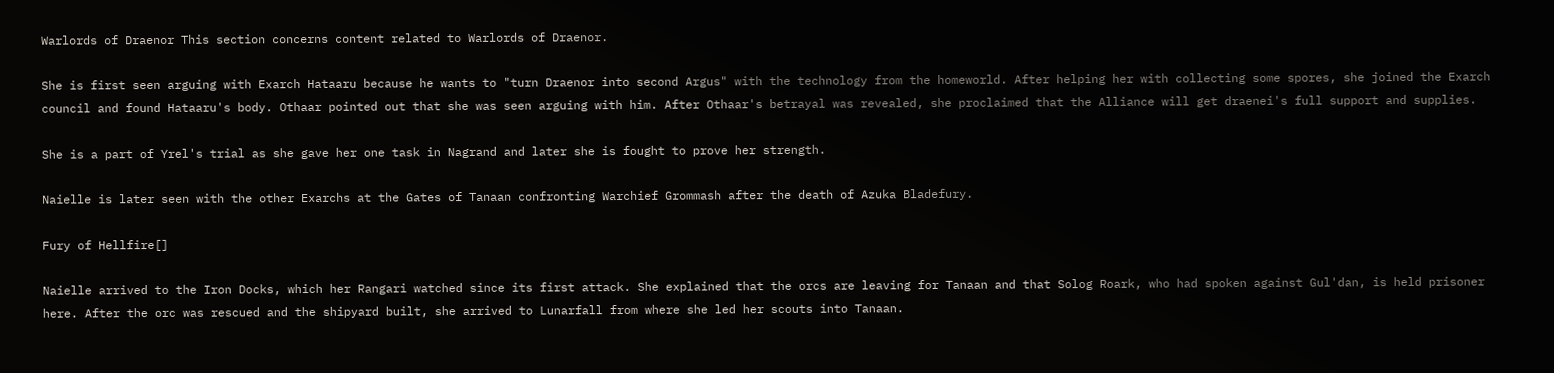Warlords of Draenor This section concerns content related to Warlords of Draenor.

She is first seen arguing with Exarch Hataaru because he wants to "turn Draenor into second Argus" with the technology from the homeworld. After helping her with collecting some spores, she joined the Exarch council and found Hataaru's body. Othaar pointed out that she was seen arguing with him. After Othaar's betrayal was revealed, she proclaimed that the Alliance will get draenei's full support and supplies.

She is a part of Yrel's trial as she gave her one task in Nagrand and later she is fought to prove her strength.

Naielle is later seen with the other Exarchs at the Gates of Tanaan confronting Warchief Grommash after the death of Azuka Bladefury.

Fury of Hellfire[]

Naielle arrived to the Iron Docks, which her Rangari watched since its first attack. She explained that the orcs are leaving for Tanaan and that Solog Roark, who had spoken against Gul'dan, is held prisoner here. After the orc was rescued and the shipyard built, she arrived to Lunarfall from where she led her scouts into Tanaan.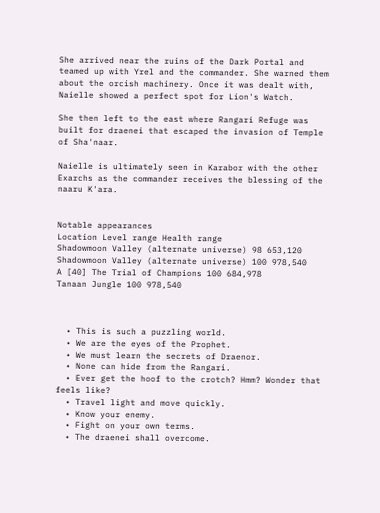She arrived near the ruins of the Dark Portal and teamed up with Yrel and the commander. She warned them about the orcish machinery. Once it was dealt with, Naielle showed a perfect spot for Lion's Watch.

She then left to the east where Rangari Refuge was built for draenei that escaped the invasion of Temple of Sha'naar.

Naielle is ultimately seen in Karabor with the other Exarchs as the commander receives the blessing of the naaru K'ara.


Notable appearances
Location Level range Health range
Shadowmoon Valley (alternate universe) 98 653,120
Shadowmoon Valley (alternate universe) 100 978,540
A [40] The Trial of Champions 100 684,978
Tanaan Jungle 100 978,540



  • This is such a puzzling world.
  • We are the eyes of the Prophet.
  • We must learn the secrets of Draenor.
  • None can hide from the Rangari.
  • Ever get the hoof to the crotch? Hmm? Wonder that feels like?
  • Travel light and move quickly.
  • Know your enemy.
  • Fight on your own terms.
  • The draenei shall overcome.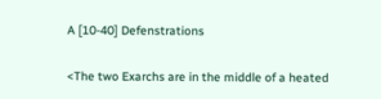A [10-40] Defenstrations

<The two Exarchs are in the middle of a heated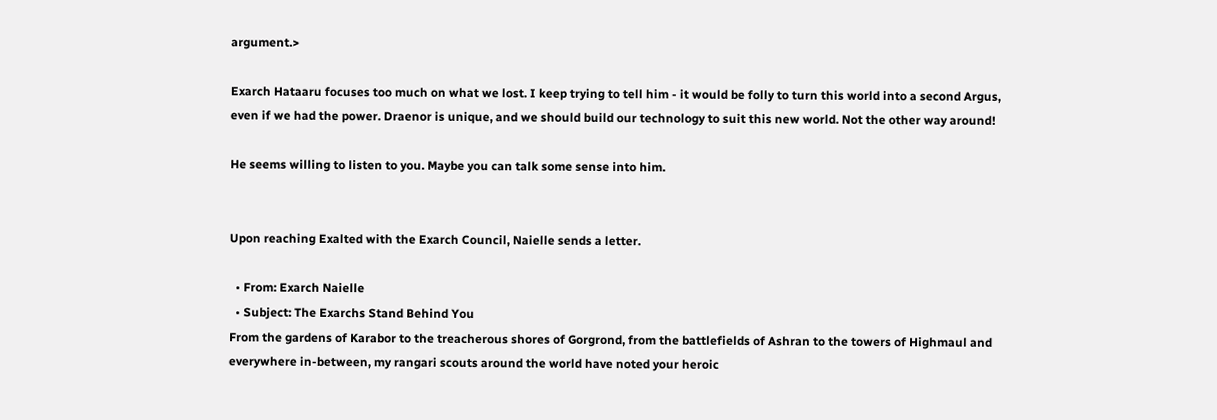argument.>

Exarch Hataaru focuses too much on what we lost. I keep trying to tell him - it would be folly to turn this world into a second Argus, even if we had the power. Draenor is unique, and we should build our technology to suit this new world. Not the other way around!

He seems willing to listen to you. Maybe you can talk some sense into him.


Upon reaching Exalted with the Exarch Council, Naielle sends a letter.

  • From: Exarch Naielle
  • Subject: The Exarchs Stand Behind You
From the gardens of Karabor to the treacherous shores of Gorgrond, from the battlefields of Ashran to the towers of Highmaul and everywhere in-between, my rangari scouts around the world have noted your heroic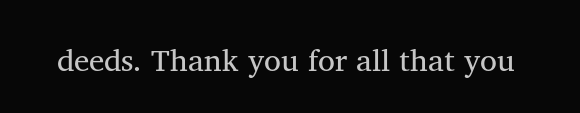deeds. Thank you for all that you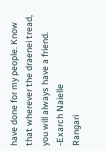have done for my people. Know that wherever the draenei tread, you will always have a friend.
-Exarch Naielle
Rangari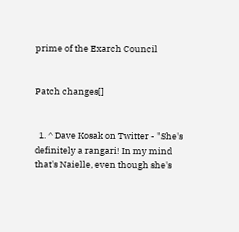prime of the Exarch Council


Patch changes[]


  1. ^ Dave Kosak on Twitter - "She's definitely a rangari! In my mind that's Naielle, even though she's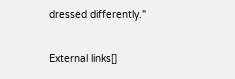dressed differently."

External links[]